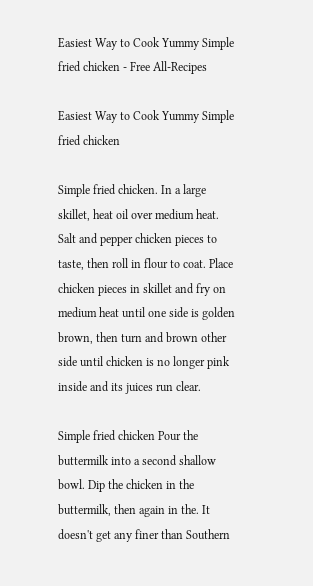Easiest Way to Cook Yummy Simple fried chicken - Free All-Recipes

Easiest Way to Cook Yummy Simple fried chicken

Simple fried chicken. In a large skillet, heat oil over medium heat. Salt and pepper chicken pieces to taste, then roll in flour to coat. Place chicken pieces in skillet and fry on medium heat until one side is golden brown, then turn and brown other side until chicken is no longer pink inside and its juices run clear.

Simple fried chicken Pour the buttermilk into a second shallow bowl. Dip the chicken in the buttermilk, then again in the. It doesn't get any finer than Southern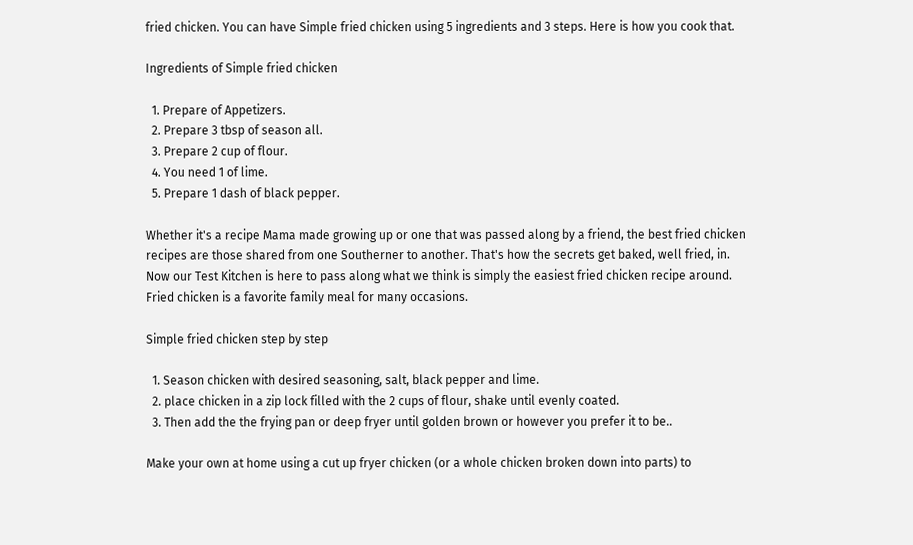fried chicken. You can have Simple fried chicken using 5 ingredients and 3 steps. Here is how you cook that.

Ingredients of Simple fried chicken

  1. Prepare of Appetizers.
  2. Prepare 3 tbsp of season all.
  3. Prepare 2 cup of flour.
  4. You need 1 of lime.
  5. Prepare 1 dash of black pepper.

Whether it's a recipe Mama made growing up or one that was passed along by a friend, the best fried chicken recipes are those shared from one Southerner to another. That's how the secrets get baked, well fried, in. Now our Test Kitchen is here to pass along what we think is simply the easiest fried chicken recipe around. Fried chicken is a favorite family meal for many occasions.

Simple fried chicken step by step

  1. Season chicken with desired seasoning, salt, black pepper and lime.
  2. place chicken in a zip lock filled with the 2 cups of flour, shake until evenly coated.
  3. Then add the the frying pan or deep fryer until golden brown or however you prefer it to be..

Make your own at home using a cut up fryer chicken (or a whole chicken broken down into parts) to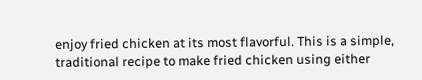enjoy fried chicken at its most flavorful. This is a simple, traditional recipe to make fried chicken using either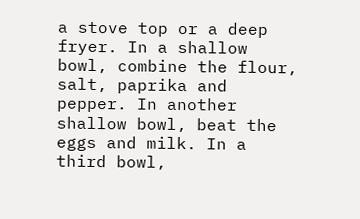a stove top or a deep fryer. In a shallow bowl, combine the flour, salt, paprika and pepper. In another shallow bowl, beat the eggs and milk. In a third bowl,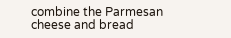combine the Parmesan cheese and bread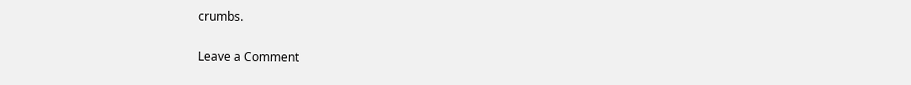crumbs.

Leave a Comment